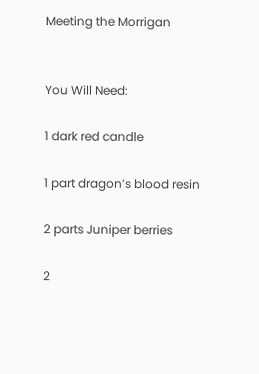Meeting the Morrigan


You Will Need:

1 dark red candle

1 part dragon’s blood resin

2 parts Juniper berries

2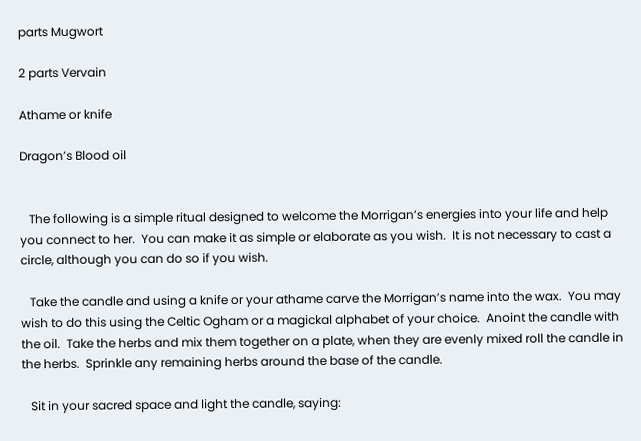parts Mugwort

2 parts Vervain

Athame or knife

Dragon’s Blood oil


   The following is a simple ritual designed to welcome the Morrigan’s energies into your life and help you connect to her.  You can make it as simple or elaborate as you wish.  It is not necessary to cast a circle, although you can do so if you wish.

   Take the candle and using a knife or your athame carve the Morrigan’s name into the wax.  You may wish to do this using the Celtic Ogham or a magickal alphabet of your choice.  Anoint the candle with the oil.  Take the herbs and mix them together on a plate, when they are evenly mixed roll the candle in the herbs.  Sprinkle any remaining herbs around the base of the candle.

   Sit in your sacred space and light the candle, saying: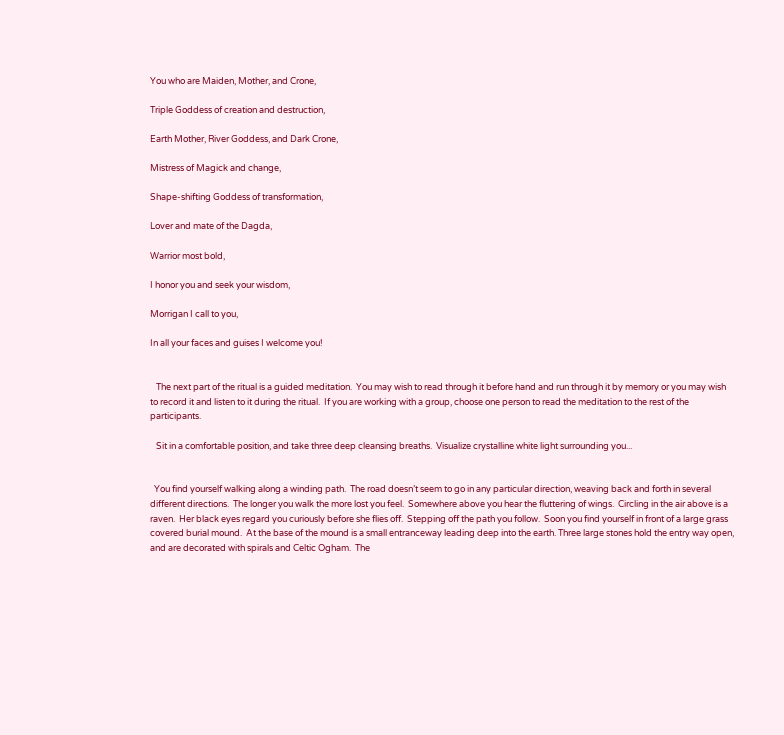You who are Maiden, Mother, and Crone,

Triple Goddess of creation and destruction,

Earth Mother, River Goddess, and Dark Crone,

Mistress of Magick and change,

Shape-shifting Goddess of transformation,

Lover and mate of the Dagda,

Warrior most bold,

I honor you and seek your wisdom,

Morrigan I call to you,

In all your faces and guises I welcome you!


   The next part of the ritual is a guided meditation.  You may wish to read through it before hand and run through it by memory or you may wish to record it and listen to it during the ritual.  If you are working with a group, choose one person to read the meditation to the rest of the participants.

   Sit in a comfortable position, and take three deep cleansing breaths.  Visualize crystalline white light surrounding you...


  You find yourself walking along a winding path.  The road doesn’t seem to go in any particular direction, weaving back and forth in several different directions.  The longer you walk the more lost you feel.  Somewhere above you hear the fluttering of wings.  Circling in the air above is a raven.  Her black eyes regard you curiously before she flies off.  Stepping off the path you follow.  Soon you find yourself in front of a large grass covered burial mound.  At the base of the mound is a small entranceway leading deep into the earth. Three large stones hold the entry way open, and are decorated with spirals and Celtic Ogham.  The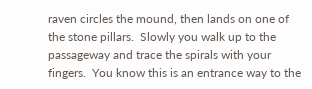raven circles the mound, then lands on one of the stone pillars.  Slowly you walk up to the passageway and trace the spirals with your fingers.  You know this is an entrance way to the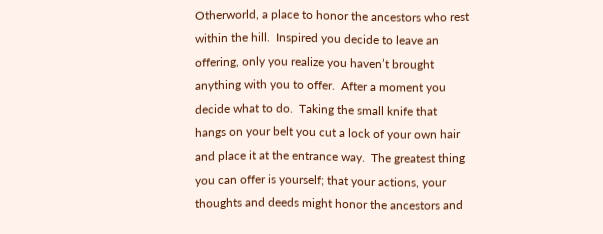Otherworld, a place to honor the ancestors who rest within the hill.  Inspired you decide to leave an offering, only you realize you haven’t brought anything with you to offer.  After a moment you decide what to do.  Taking the small knife that hangs on your belt you cut a lock of your own hair and place it at the entrance way.  The greatest thing you can offer is yourself; that your actions, your thoughts and deeds might honor the ancestors and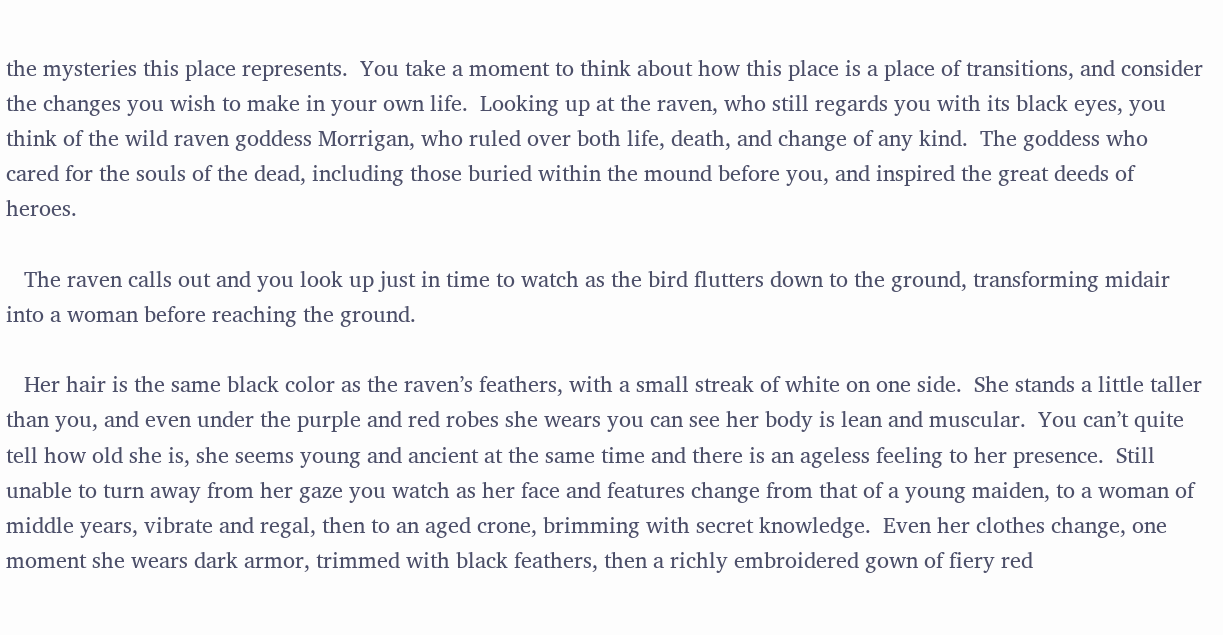the mysteries this place represents.  You take a moment to think about how this place is a place of transitions, and consider the changes you wish to make in your own life.  Looking up at the raven, who still regards you with its black eyes, you think of the wild raven goddess Morrigan, who ruled over both life, death, and change of any kind.  The goddess who cared for the souls of the dead, including those buried within the mound before you, and inspired the great deeds of heroes.

   The raven calls out and you look up just in time to watch as the bird flutters down to the ground, transforming midair into a woman before reaching the ground.

   Her hair is the same black color as the raven’s feathers, with a small streak of white on one side.  She stands a little taller than you, and even under the purple and red robes she wears you can see her body is lean and muscular.  You can’t quite tell how old she is, she seems young and ancient at the same time and there is an ageless feeling to her presence.  Still unable to turn away from her gaze you watch as her face and features change from that of a young maiden, to a woman of middle years, vibrate and regal, then to an aged crone, brimming with secret knowledge.  Even her clothes change, one moment she wears dark armor, trimmed with black feathers, then a richly embroidered gown of fiery red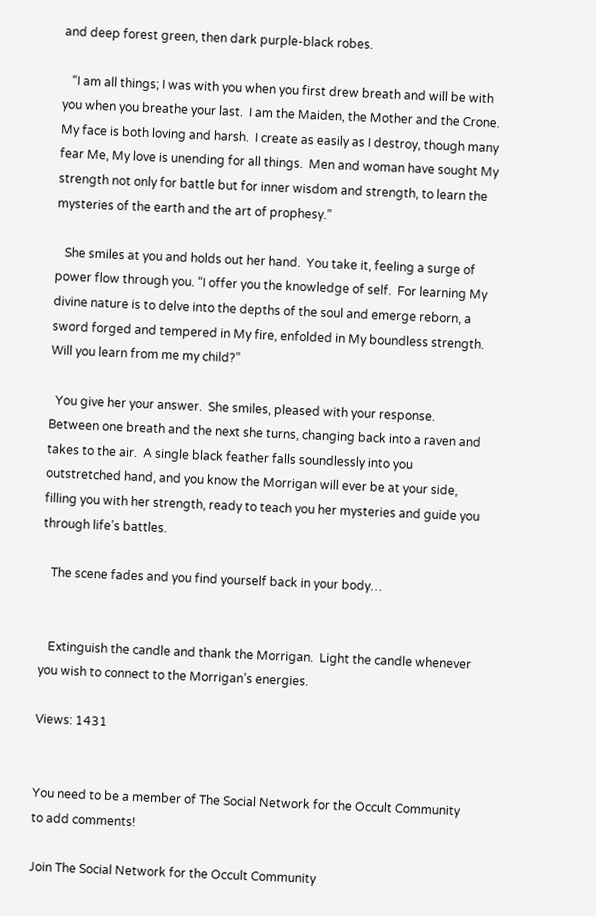and deep forest green, then dark purple-black robes.

   “I am all things; I was with you when you first drew breath and will be with you when you breathe your last.  I am the Maiden, the Mother and the Crone.  My face is both loving and harsh.  I create as easily as I destroy, though many fear Me, My love is unending for all things.  Men and woman have sought My strength not only for battle but for inner wisdom and strength, to learn the mysteries of the earth and the art of prophesy.”

   She smiles at you and holds out her hand.  You take it, feeling a surge of power flow through you. “I offer you the knowledge of self.  For learning My divine nature is to delve into the depths of the soul and emerge reborn, a sword forged and tempered in My fire, enfolded in My boundless strength.  Will you learn from me my child?”

  You give her your answer.  She smiles, pleased with your response.  Between one breath and the next she turns, changing back into a raven and takes to the air.  A single black feather falls soundlessly into you outstretched hand, and you know the Morrigan will ever be at your side, filling you with her strength, ready to teach you her mysteries and guide you through life’s battles.

   The scene fades and you find yourself back in your body…


   Extinguish the candle and thank the Morrigan.  Light the candle whenever you wish to connect to the Morrigan’s energies.

Views: 1431


You need to be a member of The Social Network for the Occult Community to add comments!

Join The Social Network for the Occult Community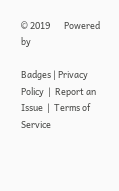© 2019       Powered by

Badges | Privacy Policy  |  Report an Issue  |  Terms of Service